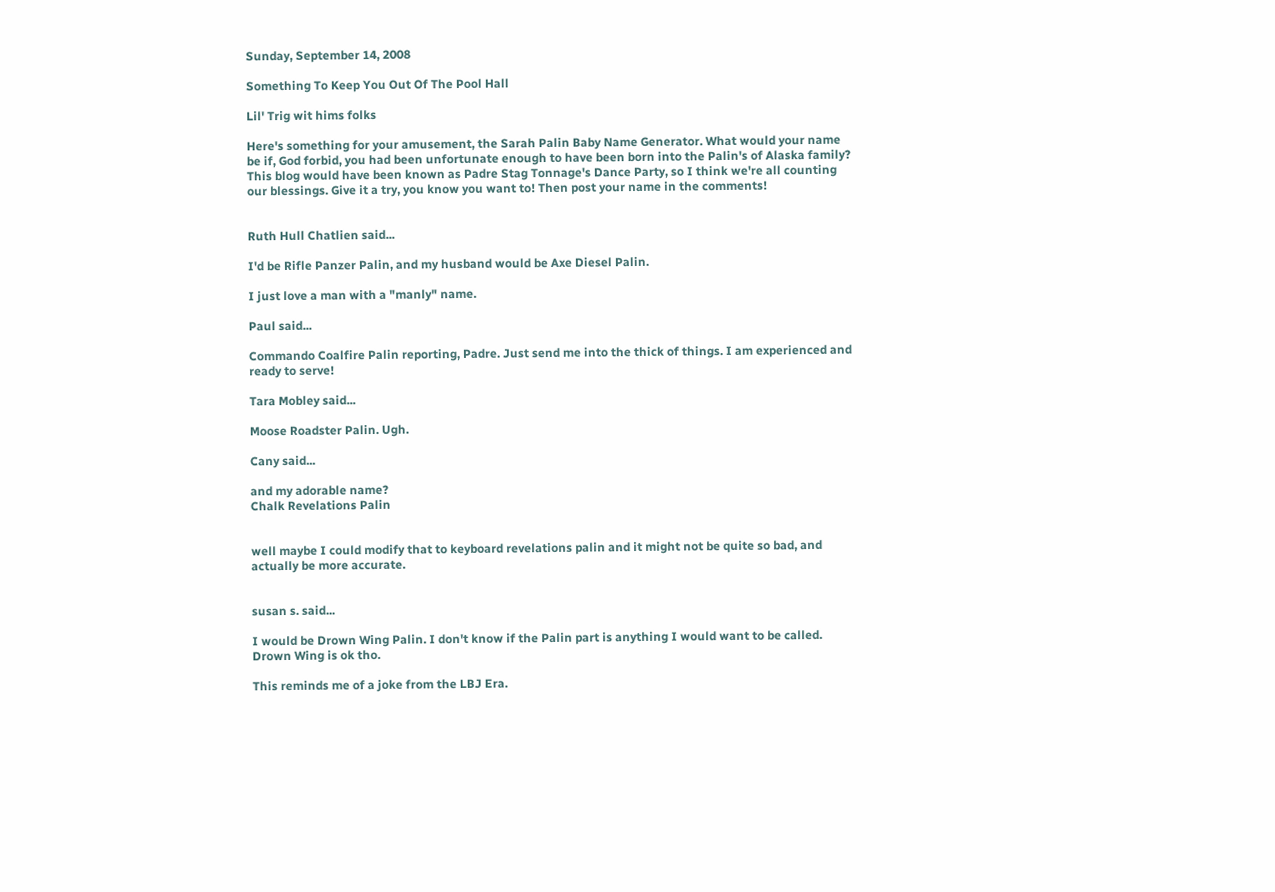Sunday, September 14, 2008

Something To Keep You Out Of The Pool Hall

Lil' Trig wit hims folks

Here's something for your amusement, the Sarah Palin Baby Name Generator. What would your name be if, God forbid, you had been unfortunate enough to have been born into the Palin's of Alaska family? This blog would have been known as Padre Stag Tonnage's Dance Party, so I think we're all counting our blessings. Give it a try, you know you want to! Then post your name in the comments!


Ruth Hull Chatlien said...

I'd be Rifle Panzer Palin, and my husband would be Axe Diesel Palin.

I just love a man with a "manly" name.

Paul said...

Commando Coalfire Palin reporting, Padre. Just send me into the thick of things. I am experienced and ready to serve!

Tara Mobley said...

Moose Roadster Palin. Ugh.

Cany said...

and my adorable name?
Chalk Revelations Palin


well maybe I could modify that to keyboard revelations palin and it might not be quite so bad, and actually be more accurate.


susan s. said...

I would be Drown Wing Palin. I don't know if the Palin part is anything I would want to be called. Drown Wing is ok tho.

This reminds me of a joke from the LBJ Era.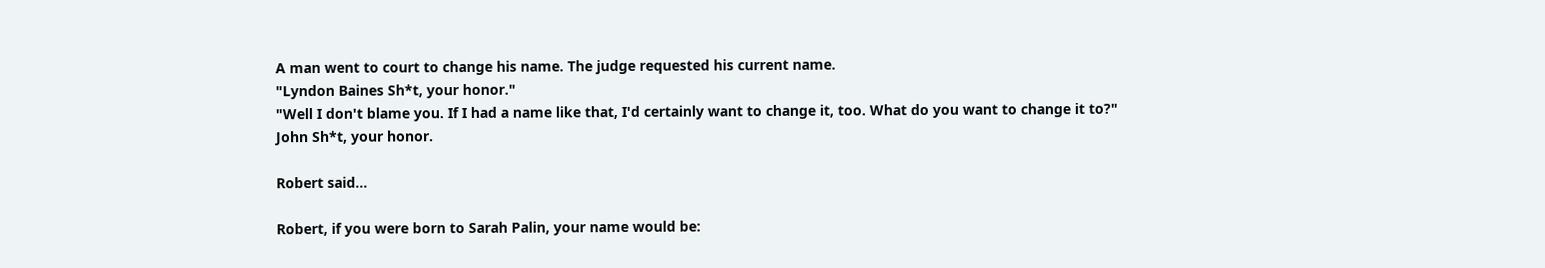A man went to court to change his name. The judge requested his current name.
"Lyndon Baines Sh*t, your honor."
"Well I don't blame you. If I had a name like that, I'd certainly want to change it, too. What do you want to change it to?"
John Sh*t, your honor.

Robert said...

Robert, if you were born to Sarah Palin, your name would be: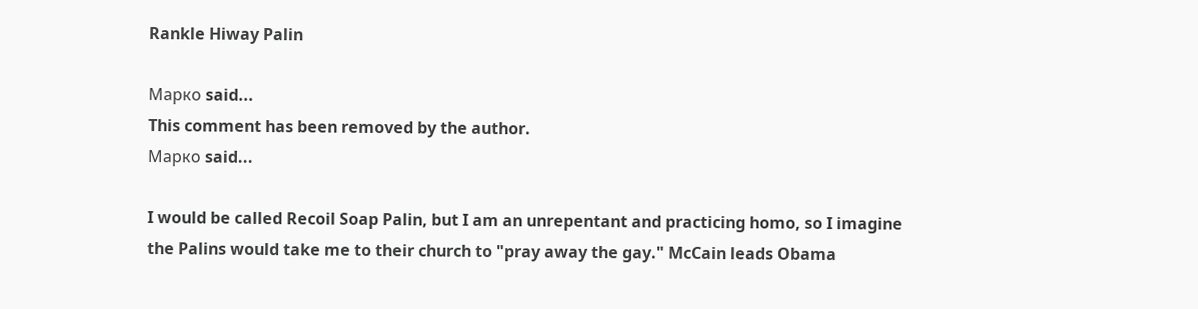Rankle Hiway Palin

Марко said...
This comment has been removed by the author.
Марко said...

I would be called Recoil Soap Palin, but I am an unrepentant and practicing homo, so I imagine the Palins would take me to their church to "pray away the gay." McCain leads Obama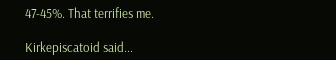47-45%. That terrifies me.

Kirkepiscatoid said...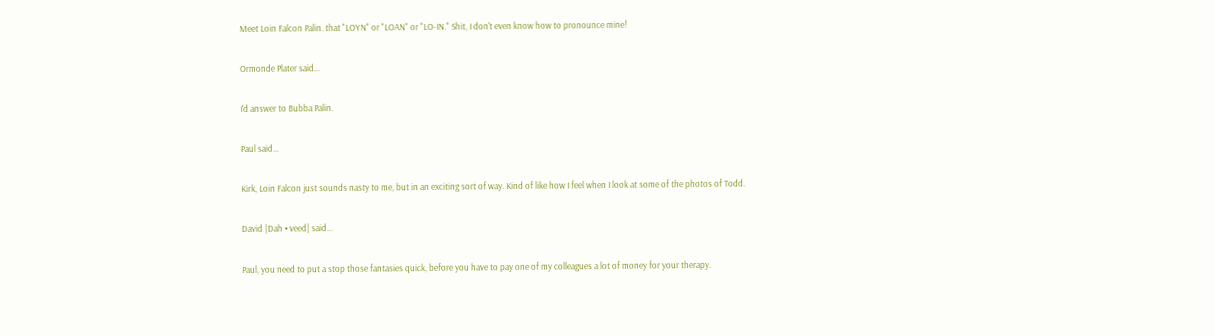Meet Loin Falcon Palin. that "LOYN" or "LOAN" or "LO-IN." Shit, I don't even know how to pronounce mine!

Ormonde Plater said...

I'd answer to Bubba Palin.

Paul said...

Kirk, Loin Falcon just sounds nasty to me, but in an exciting sort of way. Kind of like how I feel when I look at some of the photos of Todd.

David |Dah • veed| said...

Paul, you need to put a stop those fantasies quick, before you have to pay one of my colleagues a lot of money for your therapy.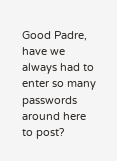Good Padre, have we always had to enter so many passwords around here to post?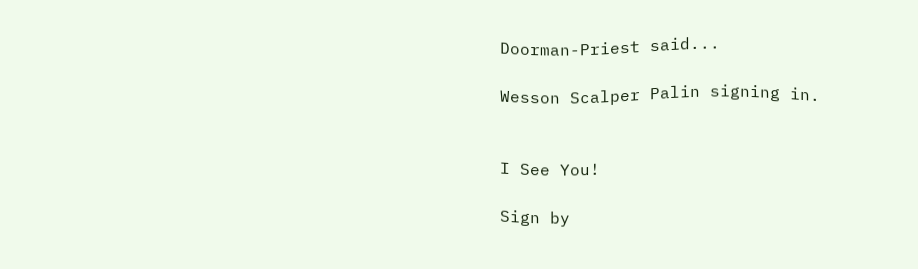Doorman-Priest said...

Wesson Scalper Palin signing in.


I See You!

Sign by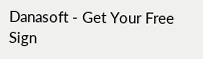Danasoft - Get Your Free Sign